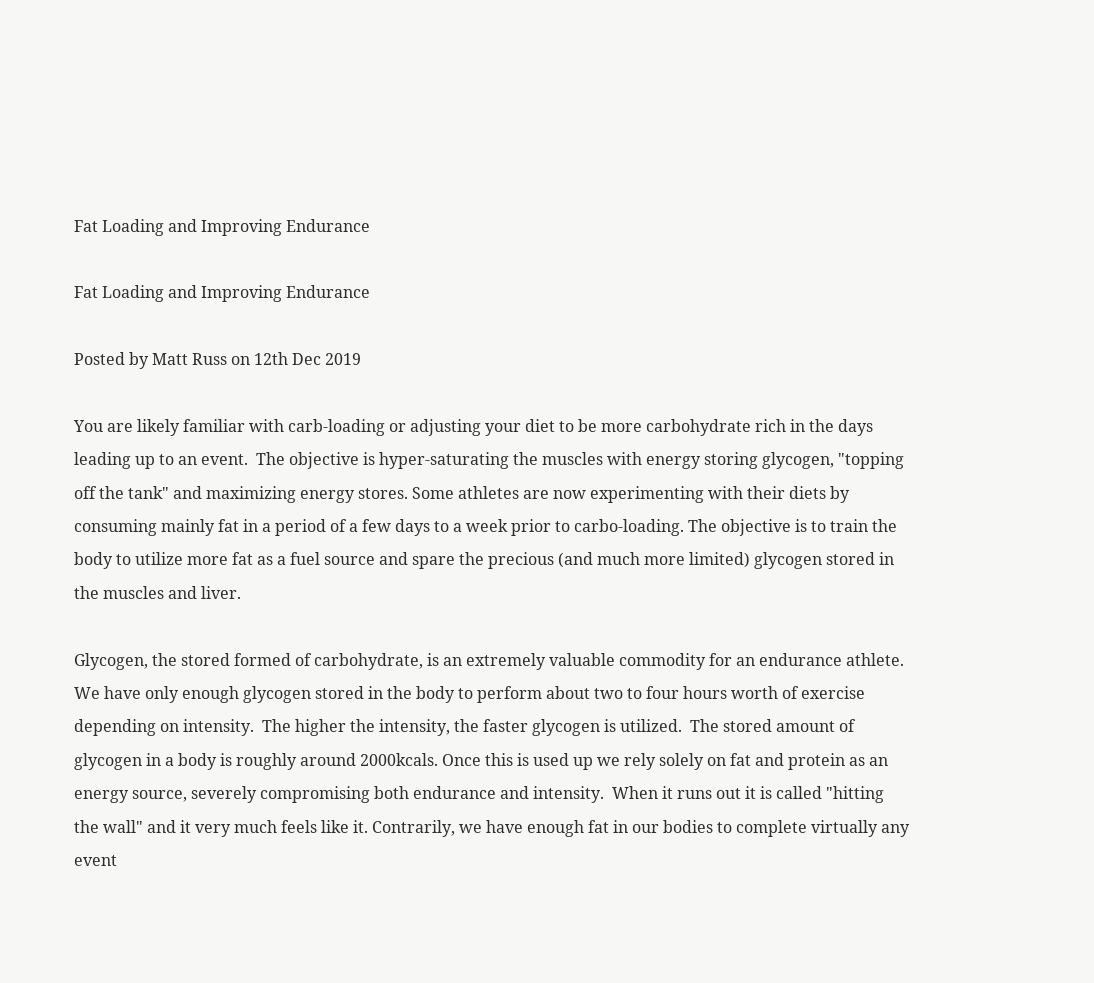Fat Loading and Improving Endurance

Fat Loading and Improving Endurance

Posted by Matt Russ on 12th Dec 2019

You are likely familiar with carb-loading or adjusting your diet to be more carbohydrate rich in the days leading up to an event.  The objective is hyper-saturating the muscles with energy storing glycogen, "topping off the tank" and maximizing energy stores. Some athletes are now experimenting with their diets by consuming mainly fat in a period of a few days to a week prior to carbo-loading. The objective is to train the body to utilize more fat as a fuel source and spare the precious (and much more limited) glycogen stored in the muscles and liver.

Glycogen, the stored formed of carbohydrate, is an extremely valuable commodity for an endurance athlete. We have only enough glycogen stored in the body to perform about two to four hours worth of exercise depending on intensity.  The higher the intensity, the faster glycogen is utilized.  The stored amount of glycogen in a body is roughly around 2000kcals. Once this is used up we rely solely on fat and protein as an energy source, severely compromising both endurance and intensity.  When it runs out it is called "hitting the wall" and it very much feels like it. Contrarily, we have enough fat in our bodies to complete virtually any event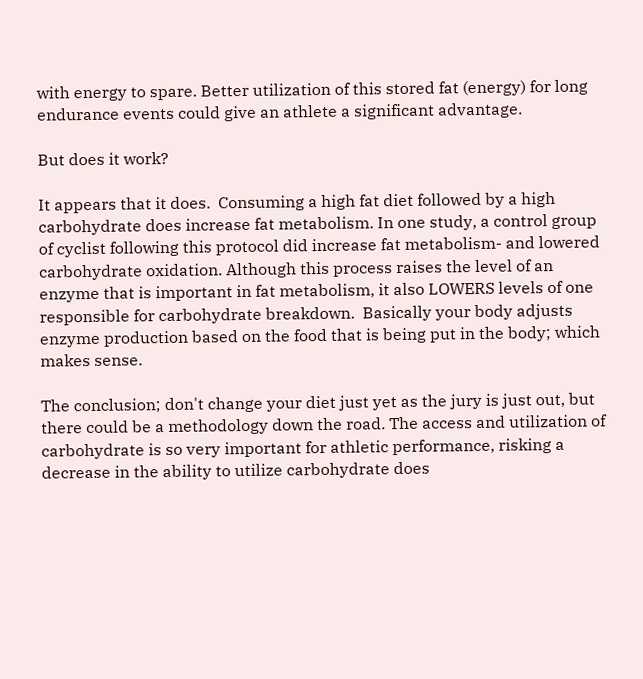with energy to spare. Better utilization of this stored fat (energy) for long endurance events could give an athlete a significant advantage.

But does it work?

It appears that it does.  Consuming a high fat diet followed by a high carbohydrate does increase fat metabolism. In one study, a control group of cyclist following this protocol did increase fat metabolism- and lowered carbohydrate oxidation. Although this process raises the level of an enzyme that is important in fat metabolism, it also LOWERS levels of one responsible for carbohydrate breakdown.  Basically your body adjusts enzyme production based on the food that is being put in the body; which makes sense.

The conclusion; don't change your diet just yet as the jury is just out, but there could be a methodology down the road. The access and utilization of carbohydrate is so very important for athletic performance, risking a decrease in the ability to utilize carbohydrate does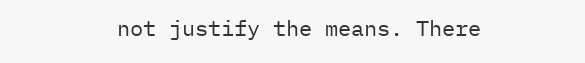not justify the means. There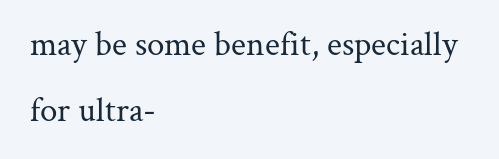may be some benefit, especially for ultra-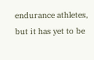endurance athletes, but it has yet to be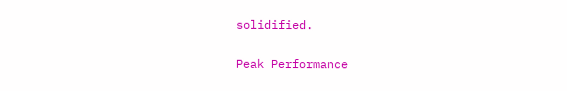solidified.


Peak Performance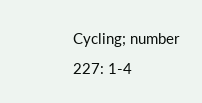Cycling; number 227: 1-4